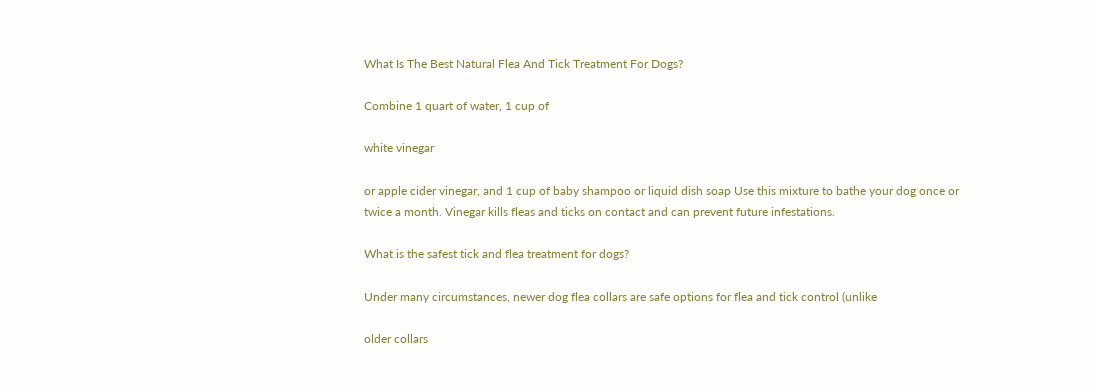What Is The Best Natural Flea And Tick Treatment For Dogs?

Combine 1 quart of water, 1 cup of

white vinegar

or apple cider vinegar, and 1 cup of baby shampoo or liquid dish soap Use this mixture to bathe your dog once or twice a month. Vinegar kills fleas and ticks on contact and can prevent future infestations.

What is the safest tick and flea treatment for dogs?

Under many circumstances, newer dog flea collars are safe options for flea and tick control (unlike

older collars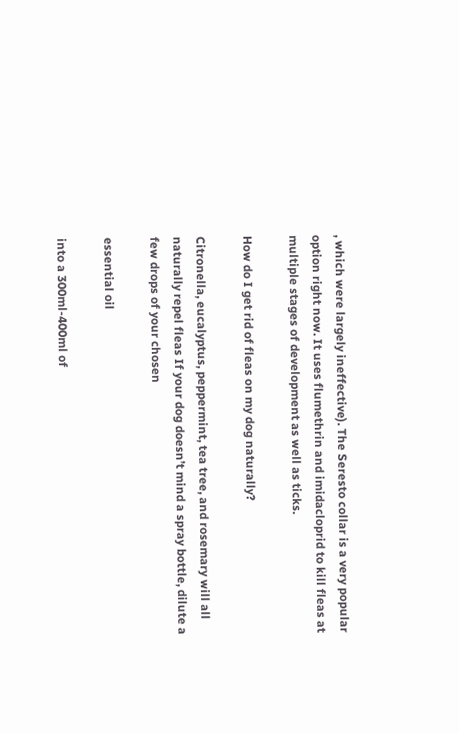, which were largely ineffective). The Seresto collar is a very popular option right now. It uses flumethrin and imidacloprid to kill fleas at multiple stages of development as well as ticks.

How do I get rid of fleas on my dog naturally?

Citronella, eucalyptus, peppermint, tea tree, and rosemary will all naturally repel fleas If your dog doesn’t mind a spray bottle, dilute a few drops of your chosen

essential oil

into a 300ml-400ml of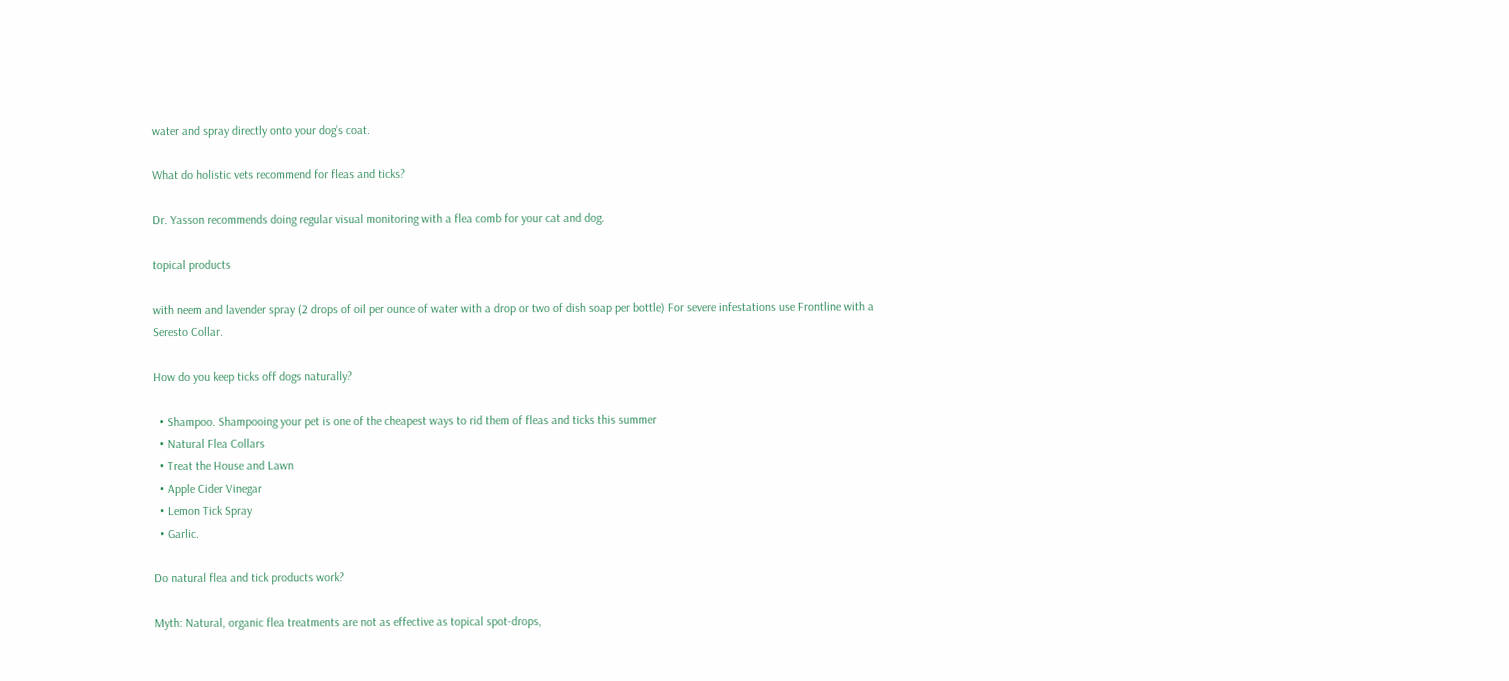water and spray directly onto your dog’s coat.

What do holistic vets recommend for fleas and ticks?

Dr. Yasson recommends doing regular visual monitoring with a flea comb for your cat and dog.

topical products

with neem and lavender spray (2 drops of oil per ounce of water with a drop or two of dish soap per bottle) For severe infestations use Frontline with a Seresto Collar.

How do you keep ticks off dogs naturally?

  • Shampoo. Shampooing your pet is one of the cheapest ways to rid them of fleas and ticks this summer
  • Natural Flea Collars
  • Treat the House and Lawn
  • Apple Cider Vinegar
  • Lemon Tick Spray
  • Garlic.

Do natural flea and tick products work?

Myth: Natural, organic flea treatments are not as effective as topical spot-drops,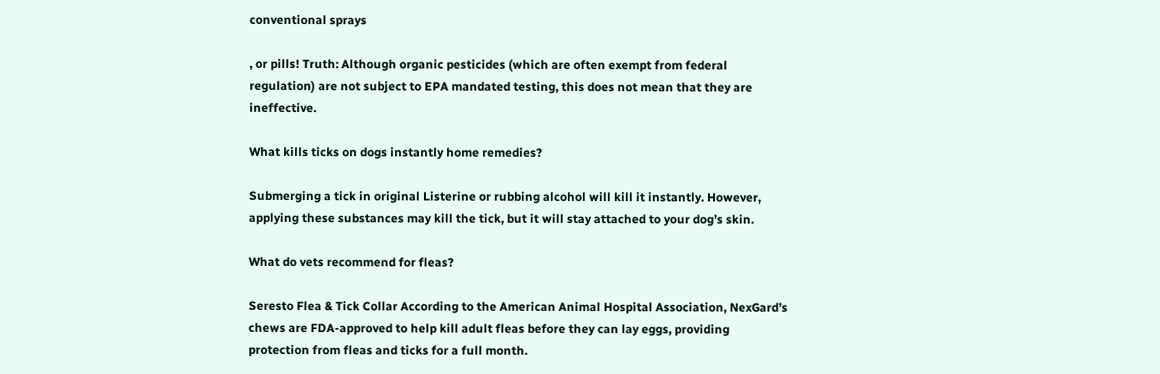conventional sprays

, or pills! Truth: Although organic pesticides (which are often exempt from federal regulation) are not subject to EPA mandated testing, this does not mean that they are ineffective.

What kills ticks on dogs instantly home remedies?

Submerging a tick in original Listerine or rubbing alcohol will kill it instantly. However, applying these substances may kill the tick, but it will stay attached to your dog’s skin.

What do vets recommend for fleas?

Seresto Flea & Tick Collar According to the American Animal Hospital Association, NexGard’s chews are FDA-approved to help kill adult fleas before they can lay eggs, providing protection from fleas and ticks for a full month.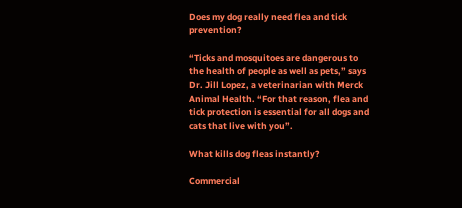Does my dog really need flea and tick prevention?

“Ticks and mosquitoes are dangerous to the health of people as well as pets,” says Dr. Jill Lopez, a veterinarian with Merck Animal Health. “For that reason, flea and tick protection is essential for all dogs and cats that live with you”.

What kills dog fleas instantly?

Commercial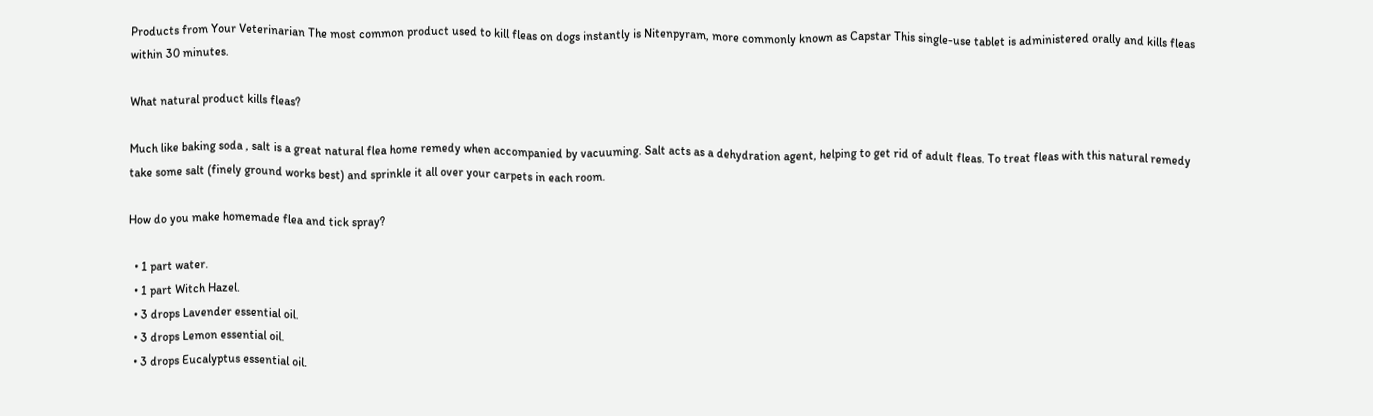Products from Your Veterinarian The most common product used to kill fleas on dogs instantly is Nitenpyram, more commonly known as Capstar This single-use tablet is administered orally and kills fleas within 30 minutes.

What natural product kills fleas?

Much like baking soda , salt is a great natural flea home remedy when accompanied by vacuuming. Salt acts as a dehydration agent, helping to get rid of adult fleas. To treat fleas with this natural remedy take some salt (finely ground works best) and sprinkle it all over your carpets in each room.

How do you make homemade flea and tick spray?

  • 1 part water.
  • 1 part Witch Hazel.
  • 3 drops Lavender essential oil.
  • 3 drops Lemon essential oil.
  • 3 drops Eucalyptus essential oil.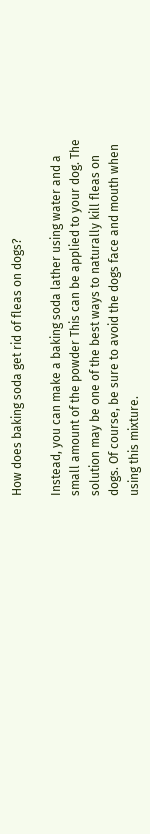How does baking soda get rid of fleas on dogs?

Instead, you can make a baking soda lather using water and a small amount of the powder This can be applied to your dog. The solution may be one of the best ways to naturally kill fleas on dogs. Of course, be sure to avoid the dogs face and mouth when using this mixture.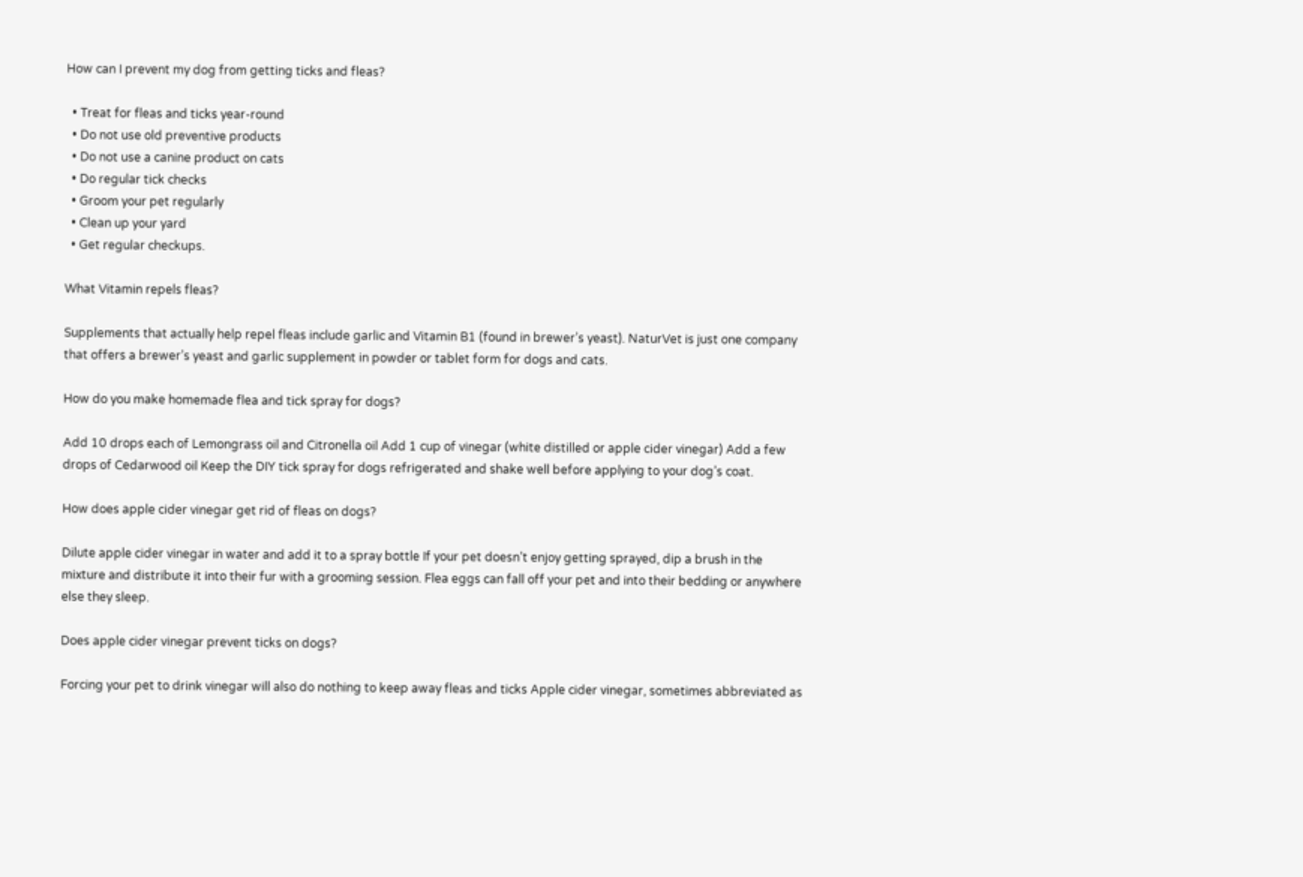How can I prevent my dog from getting ticks and fleas?

  • Treat for fleas and ticks year-round
  • Do not use old preventive products
  • Do not use a canine product on cats
  • Do regular tick checks
  • Groom your pet regularly
  • Clean up your yard
  • Get regular checkups.

What Vitamin repels fleas?

Supplements that actually help repel fleas include garlic and Vitamin B1 (found in brewer’s yeast). NaturVet is just one company that offers a brewer’s yeast and garlic supplement in powder or tablet form for dogs and cats.

How do you make homemade flea and tick spray for dogs?

Add 10 drops each of Lemongrass oil and Citronella oil Add 1 cup of vinegar (white distilled or apple cider vinegar) Add a few drops of Cedarwood oil Keep the DIY tick spray for dogs refrigerated and shake well before applying to your dog’s coat.

How does apple cider vinegar get rid of fleas on dogs?

Dilute apple cider vinegar in water and add it to a spray bottle If your pet doesn’t enjoy getting sprayed, dip a brush in the mixture and distribute it into their fur with a grooming session. Flea eggs can fall off your pet and into their bedding or anywhere else they sleep.

Does apple cider vinegar prevent ticks on dogs?

Forcing your pet to drink vinegar will also do nothing to keep away fleas and ticks Apple cider vinegar, sometimes abbreviated as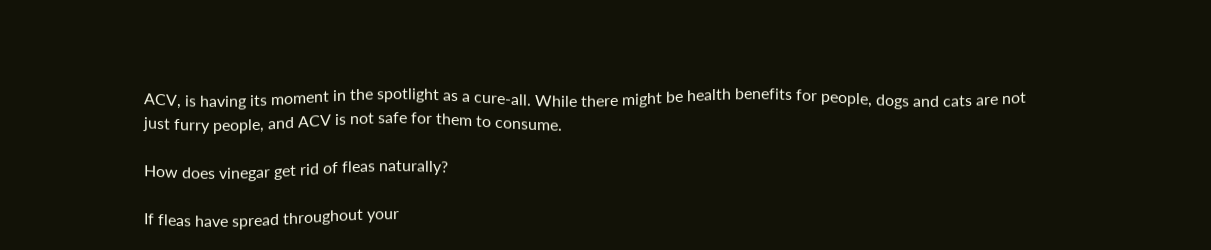ACV, is having its moment in the spotlight as a cure-all. While there might be health benefits for people, dogs and cats are not just furry people, and ACV is not safe for them to consume.

How does vinegar get rid of fleas naturally?

If fleas have spread throughout your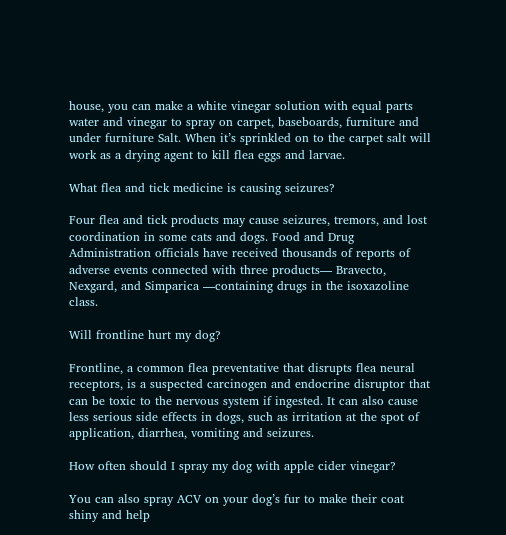house, you can make a white vinegar solution with equal parts water and vinegar to spray on carpet, baseboards, furniture and under furniture Salt. When it’s sprinkled on to the carpet salt will work as a drying agent to kill flea eggs and larvae.

What flea and tick medicine is causing seizures?

Four flea and tick products may cause seizures, tremors, and lost coordination in some cats and dogs. Food and Drug Administration officials have received thousands of reports of adverse events connected with three products— Bravecto, Nexgard, and Simparica —containing drugs in the isoxazoline class.

Will frontline hurt my dog?

Frontline, a common flea preventative that disrupts flea neural receptors, is a suspected carcinogen and endocrine disruptor that can be toxic to the nervous system if ingested. It can also cause less serious side effects in dogs, such as irritation at the spot of application, diarrhea, vomiting and seizures.

How often should I spray my dog with apple cider vinegar?

You can also spray ACV on your dog’s fur to make their coat shiny and help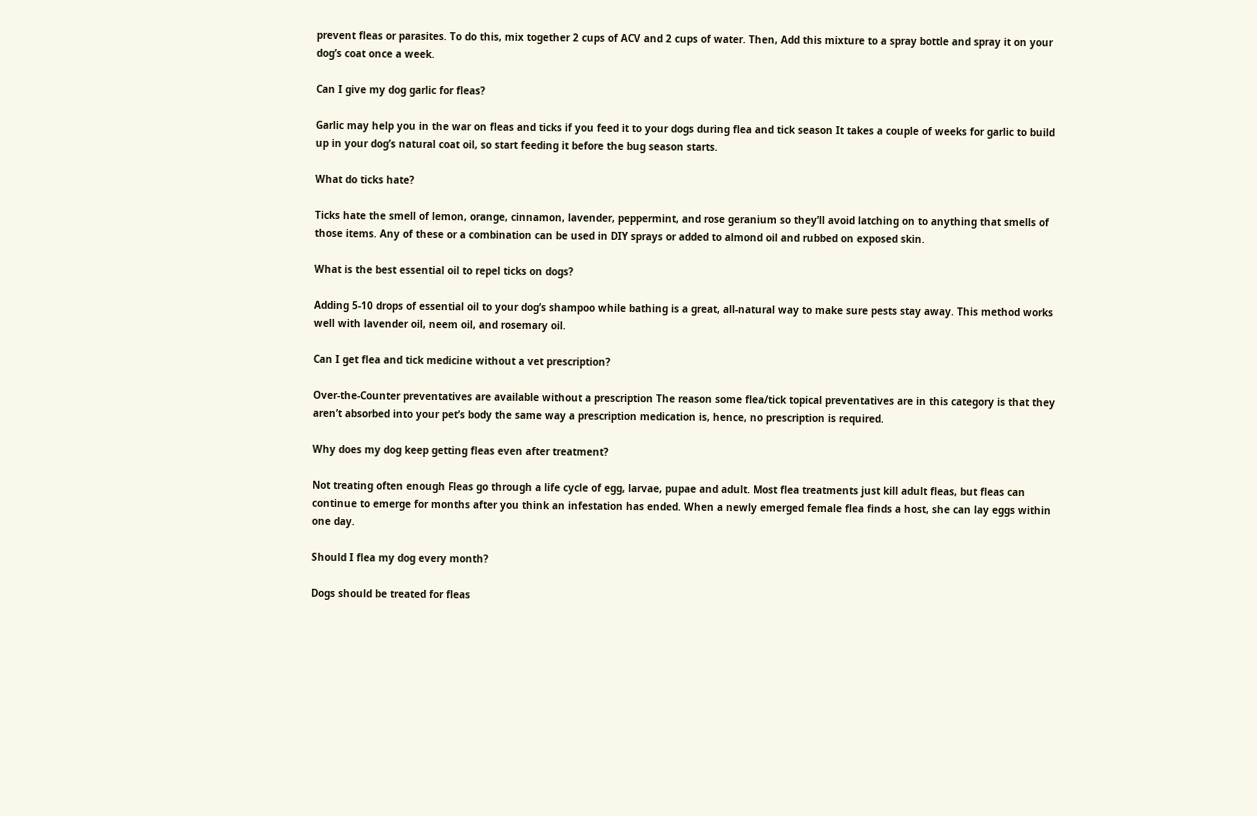prevent fleas or parasites. To do this, mix together 2 cups of ACV and 2 cups of water. Then, Add this mixture to a spray bottle and spray it on your dog’s coat once a week.

Can I give my dog garlic for fleas?

Garlic may help you in the war on fleas and ticks if you feed it to your dogs during flea and tick season It takes a couple of weeks for garlic to build up in your dog’s natural coat oil, so start feeding it before the bug season starts.

What do ticks hate?

Ticks hate the smell of lemon, orange, cinnamon, lavender, peppermint, and rose geranium so they’ll avoid latching on to anything that smells of those items. Any of these or a combination can be used in DIY sprays or added to almond oil and rubbed on exposed skin.

What is the best essential oil to repel ticks on dogs?

Adding 5-10 drops of essential oil to your dog’s shampoo while bathing is a great, all-natural way to make sure pests stay away. This method works well with lavender oil, neem oil, and rosemary oil.

Can I get flea and tick medicine without a vet prescription?

Over-the-Counter preventatives are available without a prescription The reason some flea/tick topical preventatives are in this category is that they aren’t absorbed into your pet’s body the same way a prescription medication is, hence, no prescription is required.

Why does my dog keep getting fleas even after treatment?

Not treating often enough Fleas go through a life cycle of egg, larvae, pupae and adult. Most flea treatments just kill adult fleas, but fleas can continue to emerge for months after you think an infestation has ended. When a newly emerged female flea finds a host, she can lay eggs within one day.

Should I flea my dog every month?

Dogs should be treated for fleas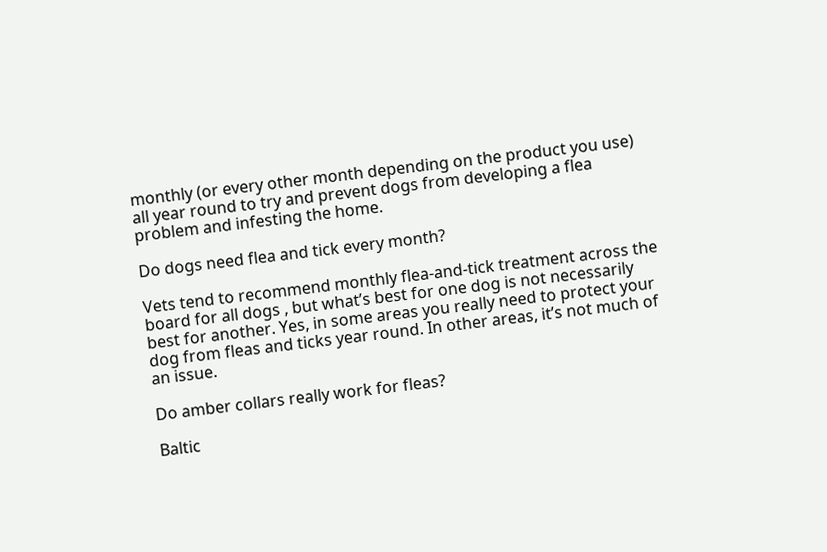monthly (or every other month depending on the product you use) all year round to try and prevent dogs from developing a flea problem and infesting the home.

Do dogs need flea and tick every month?

Vets tend to recommend monthly flea-and-tick treatment across the board for all dogs , but what’s best for one dog is not necessarily best for another. Yes, in some areas you really need to protect your dog from fleas and ticks year round. In other areas, it’s not much of an issue.

Do amber collars really work for fleas?

Baltic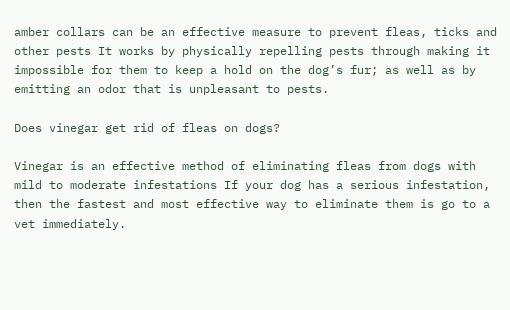amber collars can be an effective measure to prevent fleas, ticks and other pests It works by physically repelling pests through making it impossible for them to keep a hold on the dog’s fur; as well as by emitting an odor that is unpleasant to pests.

Does vinegar get rid of fleas on dogs?

Vinegar is an effective method of eliminating fleas from dogs with mild to moderate infestations If your dog has a serious infestation, then the fastest and most effective way to eliminate them is go to a vet immediately.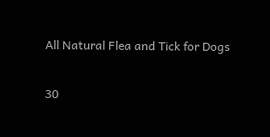All Natural Flea and Tick for Dogs

30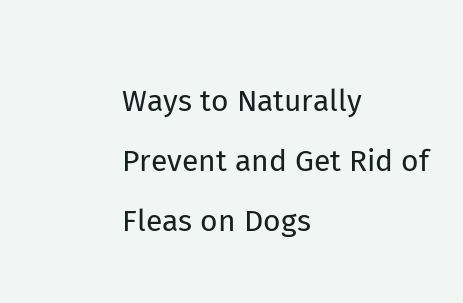Ways to Naturally Prevent and Get Rid of Fleas on Dogs